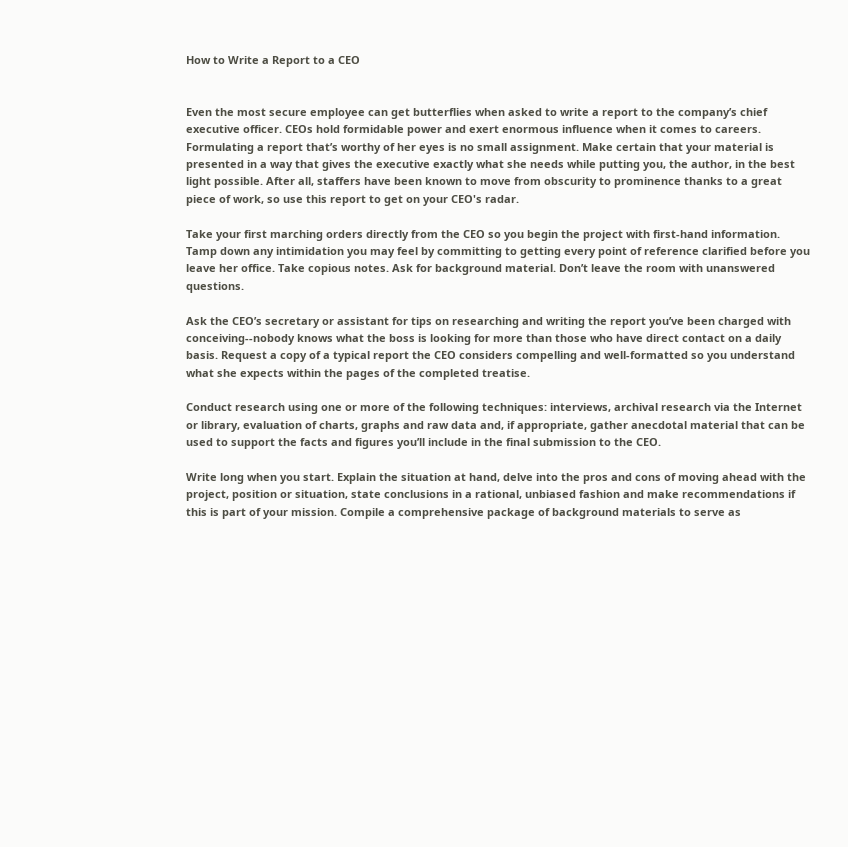How to Write a Report to a CEO


Even the most secure employee can get butterflies when asked to write a report to the company’s chief executive officer. CEOs hold formidable power and exert enormous influence when it comes to careers. Formulating a report that’s worthy of her eyes is no small assignment. Make certain that your material is presented in a way that gives the executive exactly what she needs while putting you, the author, in the best light possible. After all, staffers have been known to move from obscurity to prominence thanks to a great piece of work, so use this report to get on your CEO's radar.

Take your first marching orders directly from the CEO so you begin the project with first-hand information. Tamp down any intimidation you may feel by committing to getting every point of reference clarified before you leave her office. Take copious notes. Ask for background material. Don’t leave the room with unanswered questions.

Ask the CEO’s secretary or assistant for tips on researching and writing the report you’ve been charged with conceiving--nobody knows what the boss is looking for more than those who have direct contact on a daily basis. Request a copy of a typical report the CEO considers compelling and well-formatted so you understand what she expects within the pages of the completed treatise.

Conduct research using one or more of the following techniques: interviews, archival research via the Internet or library, evaluation of charts, graphs and raw data and, if appropriate, gather anecdotal material that can be used to support the facts and figures you’ll include in the final submission to the CEO.

Write long when you start. Explain the situation at hand, delve into the pros and cons of moving ahead with the project, position or situation, state conclusions in a rational, unbiased fashion and make recommendations if this is part of your mission. Compile a comprehensive package of background materials to serve as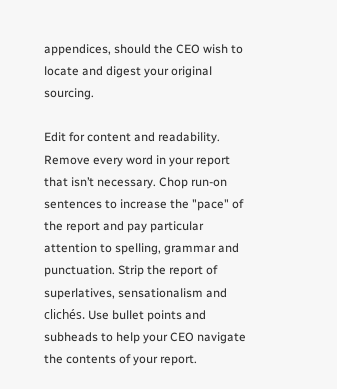appendices, should the CEO wish to locate and digest your original sourcing.

Edit for content and readability. Remove every word in your report that isn’t necessary. Chop run-on sentences to increase the "pace" of the report and pay particular attention to spelling, grammar and punctuation. Strip the report of superlatives, sensationalism and clichés. Use bullet points and subheads to help your CEO navigate the contents of your report.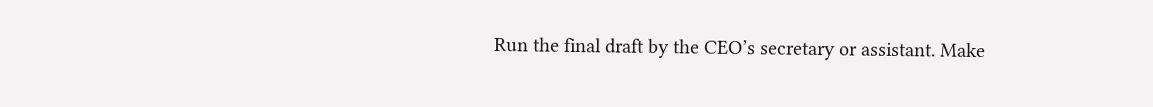Run the final draft by the CEO’s secretary or assistant. Make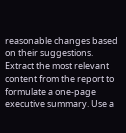reasonable changes based on their suggestions. Extract the most relevant content from the report to formulate a one-page executive summary. Use a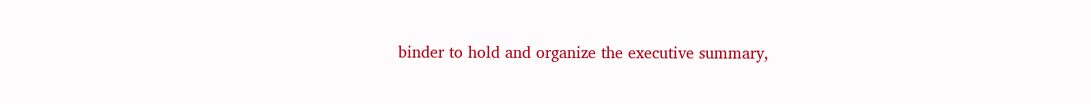binder to hold and organize the executive summary,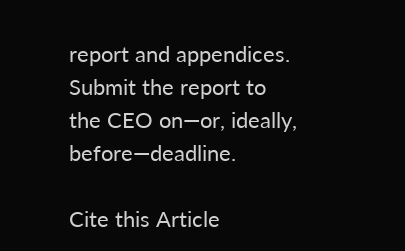report and appendices. Submit the report to the CEO on—or, ideally, before—deadline.

Cite this Article